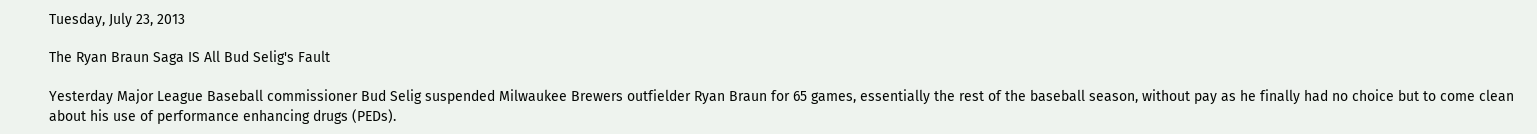Tuesday, July 23, 2013

The Ryan Braun Saga IS All Bud Selig's Fault

Yesterday Major League Baseball commissioner Bud Selig suspended Milwaukee Brewers outfielder Ryan Braun for 65 games, essentially the rest of the baseball season, without pay as he finally had no choice but to come clean about his use of performance enhancing drugs (PEDs).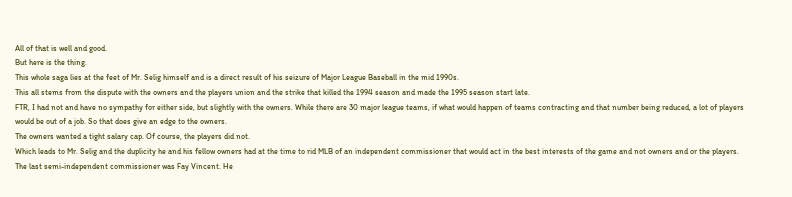All of that is well and good.
But here is the thing.
This whole saga lies at the feet of Mr. Selig himself and is a direct result of his seizure of Major League Baseball in the mid 1990s.
This all stems from the dispute with the owners and the players union and the strike that killed the 1994 season and made the 1995 season start late.
FTR, I had not and have no sympathy for either side, but slightly with the owners. While there are 30 major league teams, if what would happen of teams contracting and that number being reduced, a lot of players would be out of a job. So that does give an edge to the owners.
The owners wanted a tight salary cap. Of course, the players did not.
Which leads to Mr. Selig and the duplicity he and his fellow owners had at the time to rid MLB of an independent commissioner that would act in the best interests of the game and not owners and or the players.
The last semi-independent commissioner was Fay Vincent. He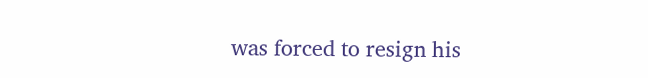was forced to resign his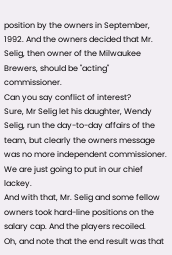position by the owners in September, 1992. And the owners decided that Mr. Selig, then owner of the Milwaukee Brewers, should be "acting" commissioner.
Can you say conflict of interest?
Sure, Mr Selig let his daughter, Wendy Selig, run the day-to-day affairs of the team, but clearly the owners message was no more independent commissioner. We are just going to put in our chief lackey.
And with that, Mr. Selig and some fellow owners took hard-line positions on the salary cap. And the players recoiled.
Oh, and note that the end result was that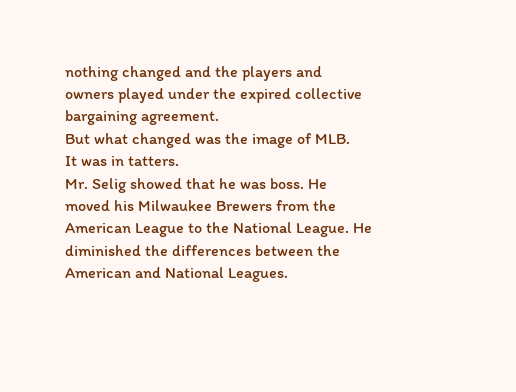nothing changed and the players and owners played under the expired collective bargaining agreement.
But what changed was the image of MLB.
It was in tatters.
Mr. Selig showed that he was boss. He moved his Milwaukee Brewers from the American League to the National League. He diminished the differences between the American and National Leagues.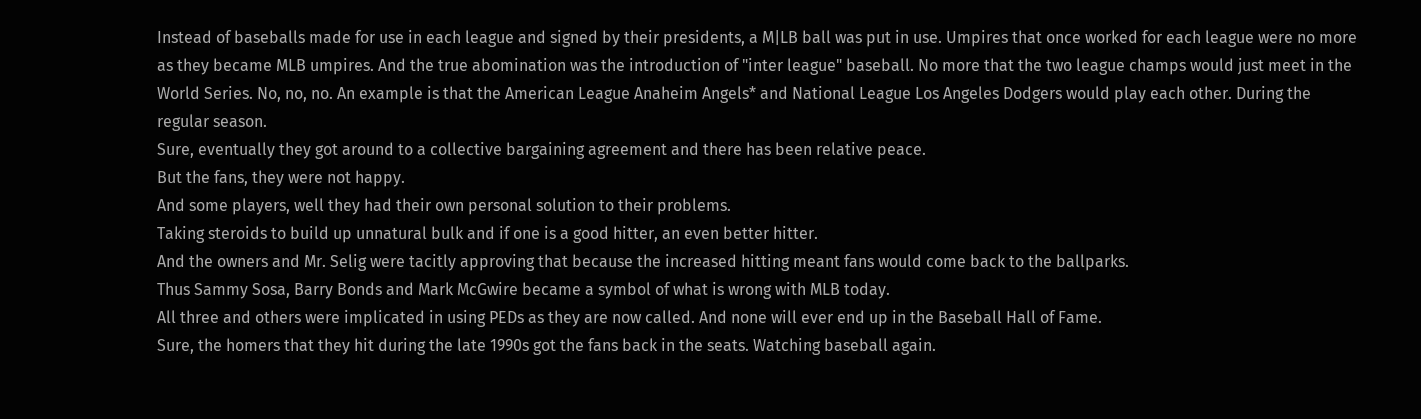Instead of baseballs made for use in each league and signed by their presidents, a M|LB ball was put in use. Umpires that once worked for each league were no more as they became MLB umpires. And the true abomination was the introduction of "inter league" baseball. No more that the two league champs would just meet in the World Series. No, no, no. An example is that the American League Anaheim Angels* and National League Los Angeles Dodgers would play each other. During the regular season.
Sure, eventually they got around to a collective bargaining agreement and there has been relative peace.
But the fans, they were not happy.
And some players, well they had their own personal solution to their problems.
Taking steroids to build up unnatural bulk and if one is a good hitter, an even better hitter.
And the owners and Mr. Selig were tacitly approving that because the increased hitting meant fans would come back to the ballparks.
Thus Sammy Sosa, Barry Bonds and Mark McGwire became a symbol of what is wrong with MLB today.
All three and others were implicated in using PEDs as they are now called. And none will ever end up in the Baseball Hall of Fame.
Sure, the homers that they hit during the late 1990s got the fans back in the seats. Watching baseball again.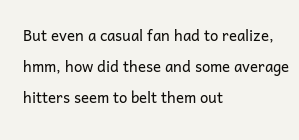But even a casual fan had to realize, hmm, how did these and some average hitters seem to belt them out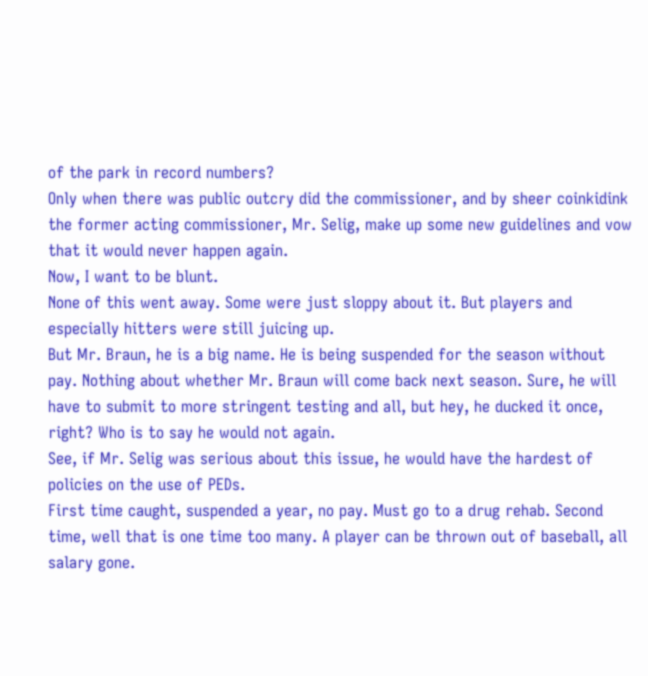of the park in record numbers?
Only when there was public outcry did the commissioner, and by sheer coinkidink the former acting commissioner, Mr. Selig, make up some new guidelines and vow that it would never happen again.
Now, I want to be blunt.
None of this went away. Some were just sloppy about it. But players and especially hitters were still juicing up.
But Mr. Braun, he is a big name. He is being suspended for the season without pay. Nothing about whether Mr. Braun will come back next season. Sure, he will have to submit to more stringent testing and all, but hey, he ducked it once, right? Who is to say he would not again.
See, if Mr. Selig was serious about this issue, he would have the hardest of policies on the use of PEDs.
First time caught, suspended a year, no pay. Must go to a drug rehab. Second time, well that is one time too many. A player can be thrown out of baseball, all salary gone.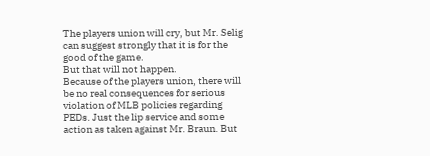The players union will cry, but Mr. Selig can suggest strongly that it is for the good of the game.
But that will not happen.
Because of the players union, there will be no real consequences for serious violation of MLB policies regarding PEDs. Just the lip service and some action as taken against Mr. Braun. But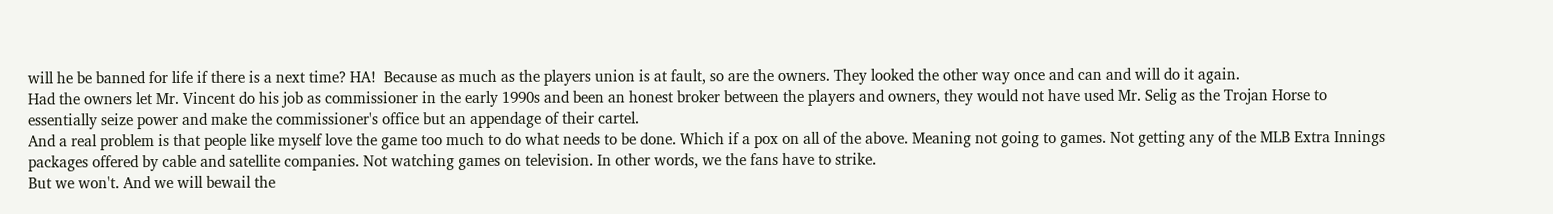will he be banned for life if there is a next time? HA!  Because as much as the players union is at fault, so are the owners. They looked the other way once and can and will do it again.
Had the owners let Mr. Vincent do his job as commissioner in the early 1990s and been an honest broker between the players and owners, they would not have used Mr. Selig as the Trojan Horse to essentially seize power and make the commissioner's office but an appendage of their cartel.
And a real problem is that people like myself love the game too much to do what needs to be done. Which if a pox on all of the above. Meaning not going to games. Not getting any of the MLB Extra Innings packages offered by cable and satellite companies. Not watching games on television. In other words, we the fans have to strike.
But we won't. And we will bewail the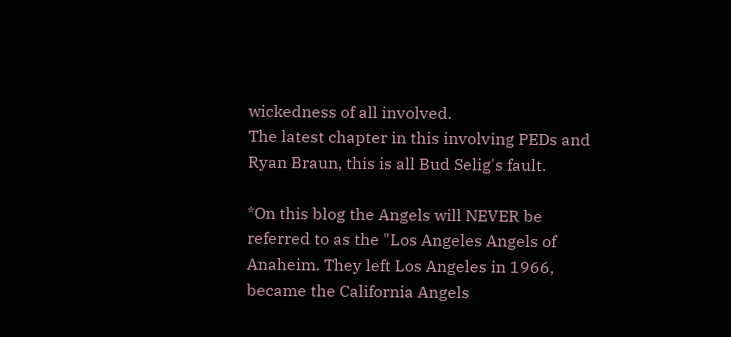wickedness of all involved.
The latest chapter in this involving PEDs and Ryan Braun, this is all Bud Selig's fault.

*On this blog the Angels will NEVER be referred to as the "Los Angeles Angels of Anaheim. They left Los Angeles in 1966, became the California Angels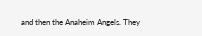and then the Anaheim Angels. They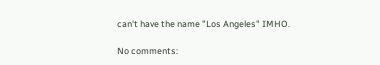can't have the name "Los Angeles" IMHO.

No comments: